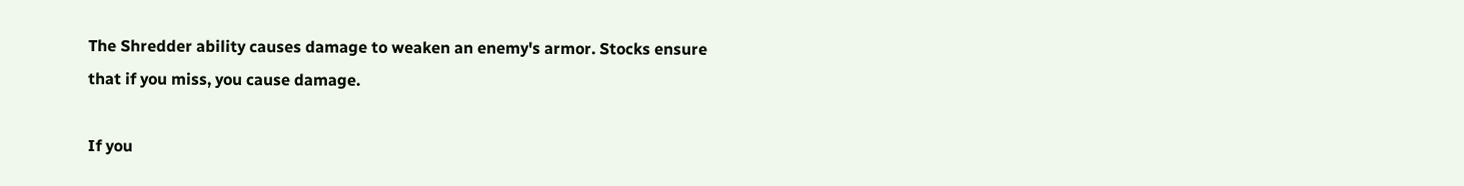The Shredder ability causes damage to weaken an enemy's armor. Stocks ensure that if you miss, you cause damage.

If you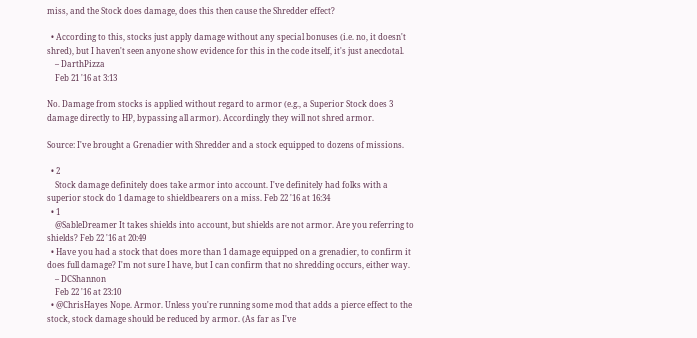miss, and the Stock does damage, does this then cause the Shredder effect?

  • According to this, stocks just apply damage without any special bonuses (i.e. no, it doesn't shred), but I haven't seen anyone show evidence for this in the code itself, it's just anecdotal.
    – DarthPizza
    Feb 21 '16 at 3:13

No. Damage from stocks is applied without regard to armor (e.g., a Superior Stock does 3 damage directly to HP, bypassing all armor). Accordingly they will not shred armor.

Source: I've brought a Grenadier with Shredder and a stock equipped to dozens of missions.

  • 2
    Stock damage definitely does take armor into account. I've definitely had folks with a superior stock do 1 damage to shieldbearers on a miss. Feb 22 '16 at 16:34
  • 1
    @SableDreamer It takes shields into account, but shields are not armor. Are you referring to shields? Feb 22 '16 at 20:49
  • Have you had a stock that does more than 1 damage equipped on a grenadier, to confirm it does full damage? I'm not sure I have, but I can confirm that no shredding occurs, either way.
    – DCShannon
    Feb 22 '16 at 23:10
  • @ChrisHayes Nope. Armor. Unless you're running some mod that adds a pierce effect to the stock, stock damage should be reduced by armor. (As far as I've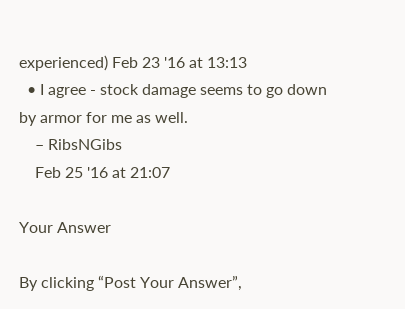experienced) Feb 23 '16 at 13:13
  • I agree - stock damage seems to go down by armor for me as well.
    – RibsNGibs
    Feb 25 '16 at 21:07

Your Answer

By clicking “Post Your Answer”,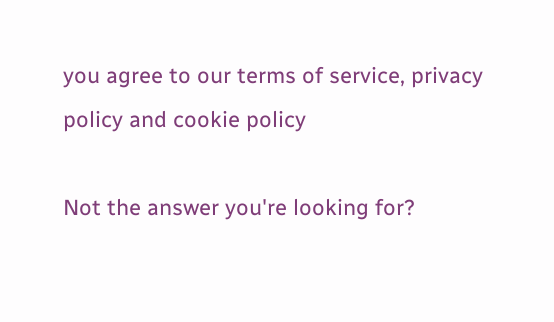you agree to our terms of service, privacy policy and cookie policy

Not the answer you're looking for?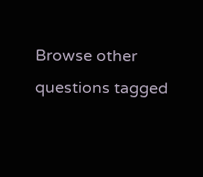Browse other questions tagged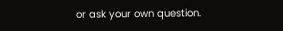or ask your own question.